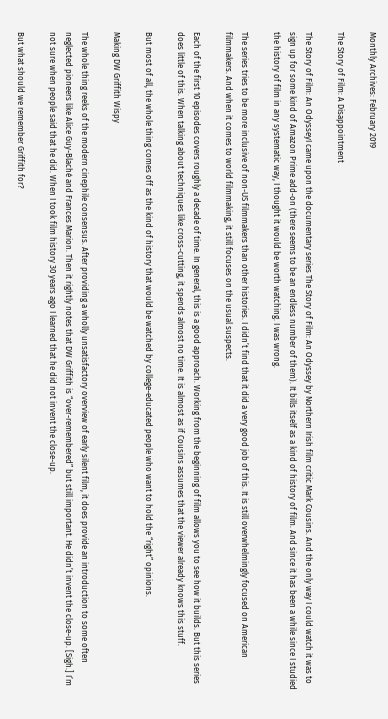Monthly Archives: February 2019

The Story of Film: A Disappointment

The Story of Film: An OdysseyI came upon the documentary series The Story of Film: An Odyssey by Northern Irish film critic Mark Cousins. And the only way I could watch it was to sign up for some kind of Amazon Prime add-on (there seems to be an endless number of them). It bills itself as a kind of history of film. And since it has been a while since I studied the history of film in any systematic way, I thought it would be worth watching. I was wrong.

The series tries to be more inclusive of non-US filmmakers than other histories. I didn’t find that it did a very good job of this. It is still overwhelmingly focused on American filmmakers. And when it comes to world filmmaking, it still focuses on the usual suspects.

Each of the first 10 episodes covers roughly a decade of time. In general, this is a good approach. Working from the beginning of film allows you to see how it builds. But this series does little of this. When talking about techniques like cross-cutting, it spends almost no time. It is almost as if Cousins assumes that the viewer already knows this stuff.

But most of all, the whole thing comes off as the kind of history that would be watched by college-educated people who want to hold the “right” opinions.

Making DW Griffith Wispy

The whole thing reeks of the modern cinephile consensus. After providing a wholly unsatisfactory overview of early silent film, it does provide an introduction to some often neglected pioneers like Alice Guy-Blaché and Frances Marion. Then it rightly notes that DW Griffith is “over-remembered” but still important. He didn’t invent the close-up. [Sigh.] I’m not sure when people said that he did. When I took film history 30 years ago I learned that he did not invent the close-up.

But what should we remember Griffith for?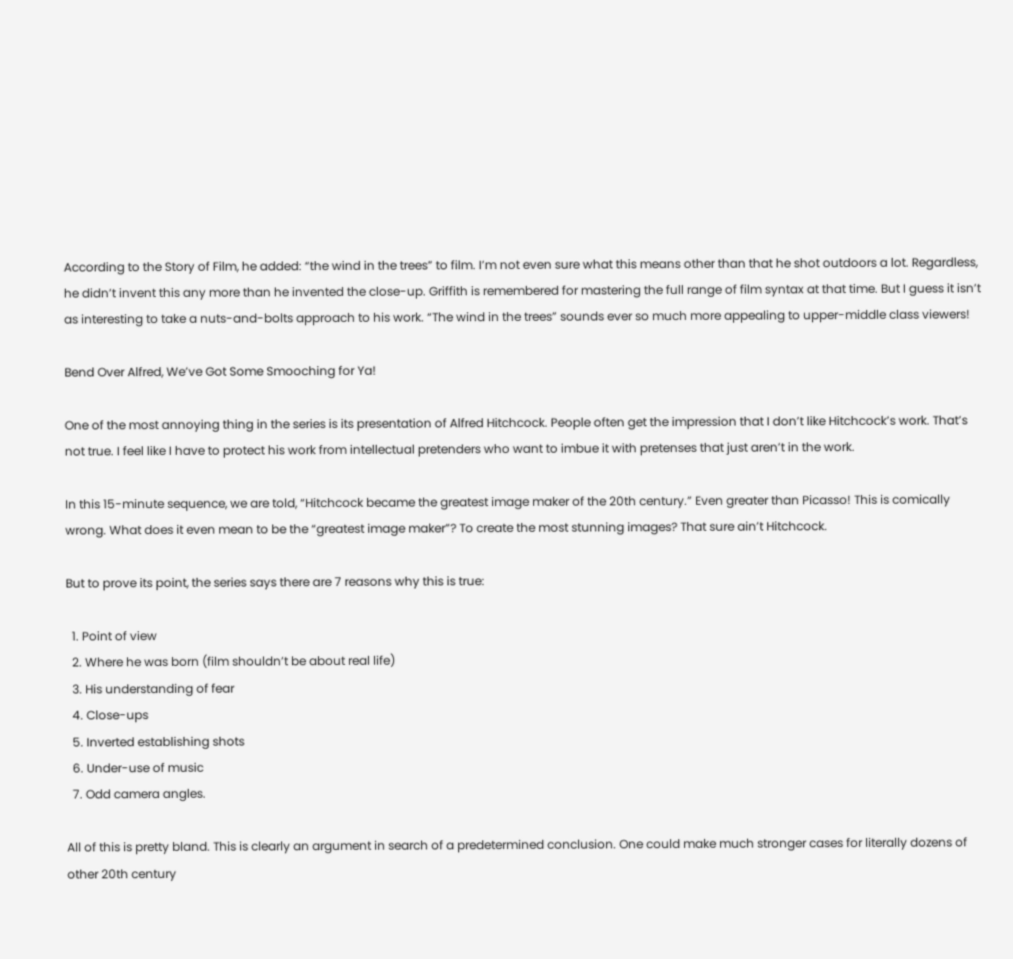According to the Story of Film, he added: “the wind in the trees” to film. I’m not even sure what this means other than that he shot outdoors a lot. Regardless, he didn’t invent this any more than he invented the close-up. Griffith is remembered for mastering the full range of film syntax at that time. But I guess it isn’t as interesting to take a nuts-and-bolts approach to his work. “The wind in the trees” sounds ever so much more appealing to upper-middle class viewers!

Bend Over Alfred, We’ve Got Some Smooching for Ya!

One of the most annoying thing in the series is its presentation of Alfred Hitchcock. People often get the impression that I don’t like Hitchcock’s work. That’s not true. I feel like I have to protect his work from intellectual pretenders who want to imbue it with pretenses that just aren’t in the work.

In this 15-minute sequence, we are told, “Hitchcock became the greatest image maker of the 20th century.” Even greater than Picasso! This is comically wrong. What does it even mean to be the “greatest image maker”? To create the most stunning images? That sure ain’t Hitchcock.

But to prove its point, the series says there are 7 reasons why this is true:

  1. Point of view
  2. Where he was born (film shouldn’t be about real life)
  3. His understanding of fear
  4. Close-ups
  5. Inverted establishing shots
  6. Under-use of music
  7. Odd camera angles.

All of this is pretty bland. This is clearly an argument in search of a predetermined conclusion. One could make much stronger cases for literally dozens of other 20th century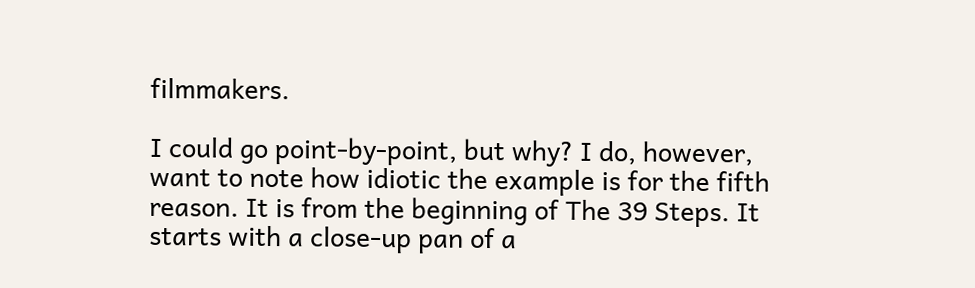filmmakers.

I could go point-by-point, but why? I do, however, want to note how idiotic the example is for the fifth reason. It is from the beginning of The 39 Steps. It starts with a close-up pan of a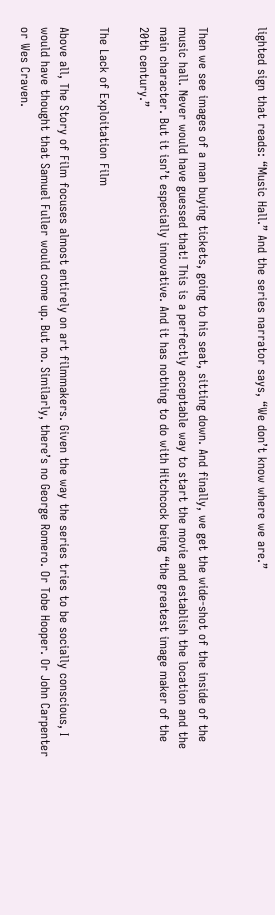lighted sign that reads: “Music Hall.” And the series narrator says, “We don’t know where we are.”


Then we see images of a man buying tickets, going to his seat, sitting down. And finally, we get the wide-shot of the inside of the music hall. Never would have guessed that! This is a perfectly acceptable way to start the movie and establish the location and the main character. But it isn’t especially innovative. And it has nothing to do with Hitchcock being “the greatest image maker of the 20th century.”

The Lack of Exploitation Film

Above all, The Story of Film focuses almost entirely on art filmmakers. Given the way the series tries to be socially conscious, I would have thought that Samuel Fuller would come up. But no. Similarly, there’s no George Romero. Or Tobe Hooper. Or John Carpenter or Wes Craven.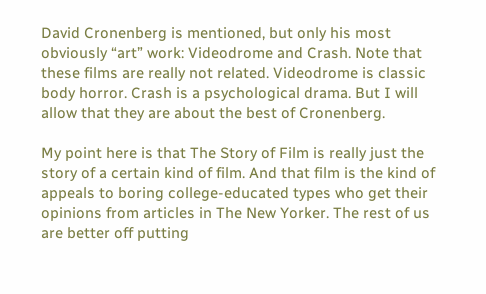David Cronenberg is mentioned, but only his most obviously “art” work: Videodrome and Crash. Note that these films are really not related. Videodrome is classic body horror. Crash is a psychological drama. But I will allow that they are about the best of Cronenberg.

My point here is that The Story of Film is really just the story of a certain kind of film. And that film is the kind of appeals to boring college-educated types who get their opinions from articles in The New Yorker. The rest of us are better off putting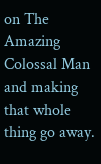on The Amazing Colossal Man and making that whole thing go away.